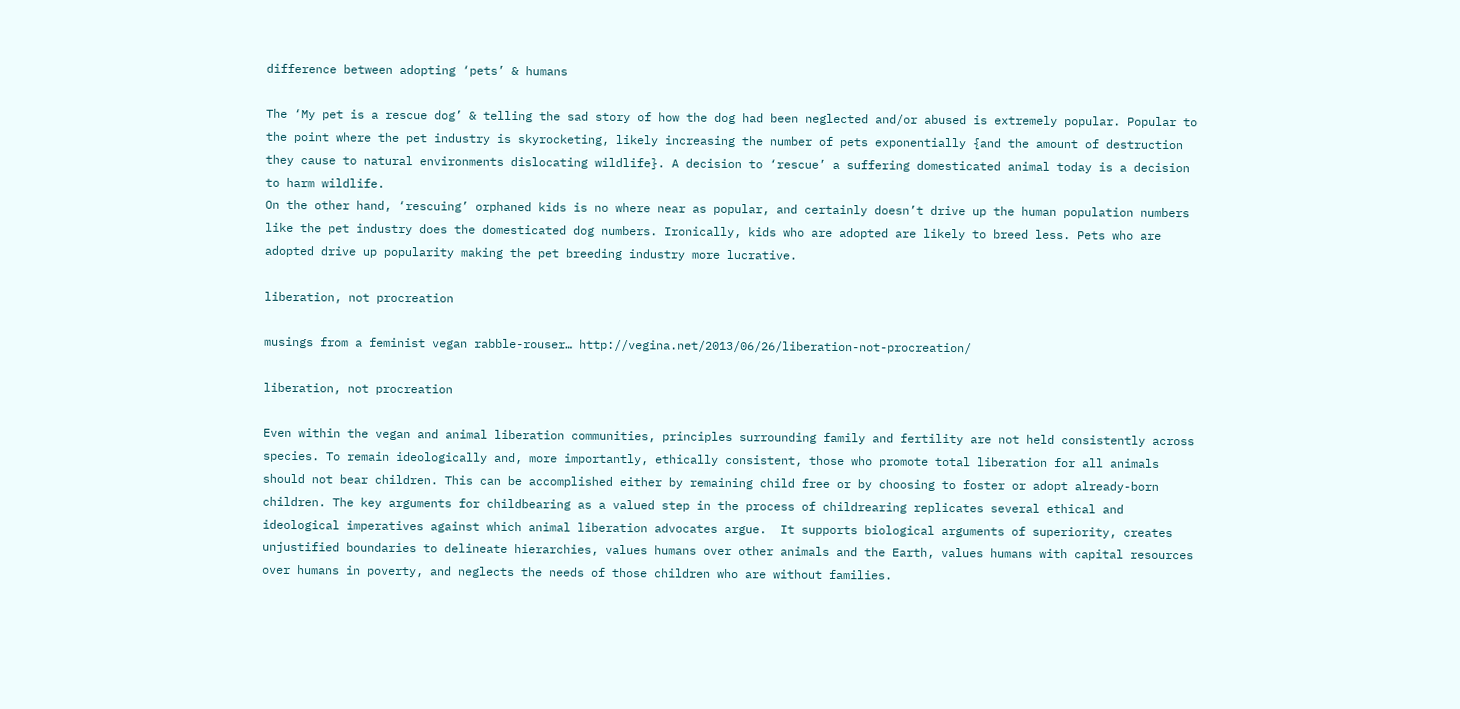difference between adopting ‘pets’ & humans

The ‘My pet is a rescue dog’ & telling the sad story of how the dog had been neglected and/or abused is extremely popular. Popular to the point where the pet industry is skyrocketing, likely increasing the number of pets exponentially {and the amount of destruction they cause to natural environments dislocating wildlife}. A decision to ‘rescue’ a suffering domesticated animal today is a decision to harm wildlife.
On the other hand, ‘rescuing’ orphaned kids is no where near as popular, and certainly doesn’t drive up the human population numbers like the pet industry does the domesticated dog numbers. Ironically, kids who are adopted are likely to breed less. Pets who are adopted drive up popularity making the pet breeding industry more lucrative.

liberation, not procreation

musings from a feminist vegan rabble-rouser… http://vegina.net/2013/06/26/liberation-not-procreation/

liberation, not procreation

Even within the vegan and animal liberation communities, principles surrounding family and fertility are not held consistently across species. To remain ideologically and, more importantly, ethically consistent, those who promote total liberation for all animals should not bear children. This can be accomplished either by remaining child free or by choosing to foster or adopt already-born children. The key arguments for childbearing as a valued step in the process of childrearing replicates several ethical and ideological imperatives against which animal liberation advocates argue.  It supports biological arguments of superiority, creates unjustified boundaries to delineate hierarchies, values humans over other animals and the Earth, values humans with capital resources over humans in poverty, and neglects the needs of those children who are without families.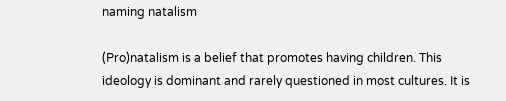naming natalism

(Pro)natalism is a belief that promotes having children. This ideology is dominant and rarely questioned in most cultures. It is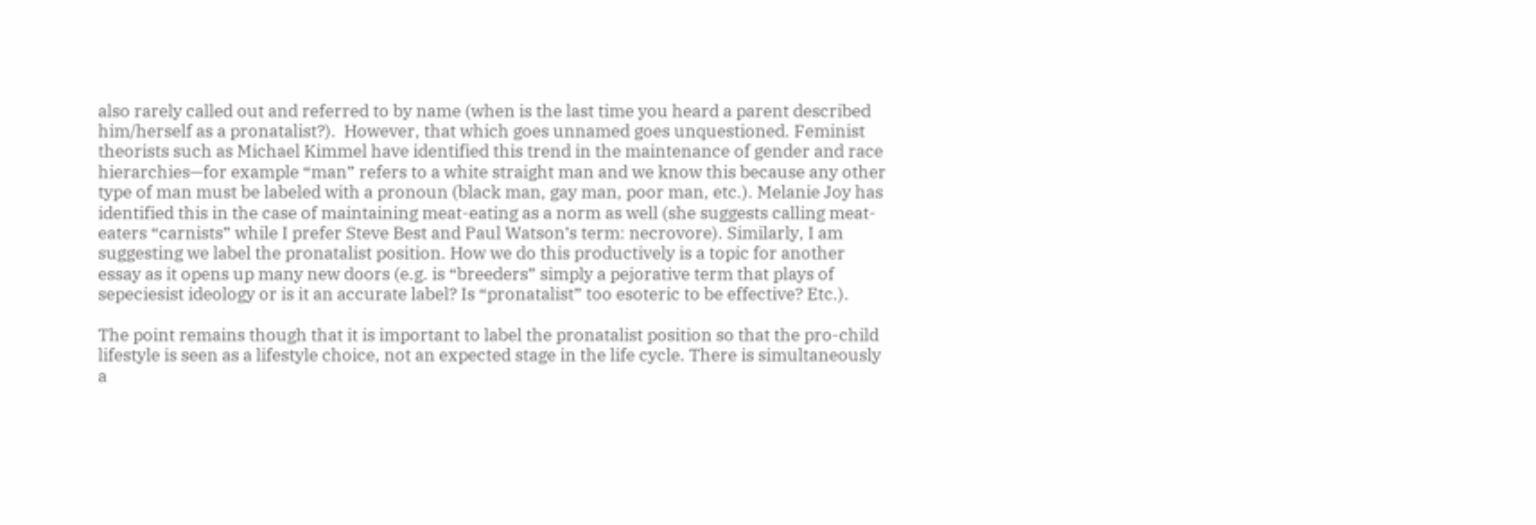also rarely called out and referred to by name (when is the last time you heard a parent described him/herself as a pronatalist?).  However, that which goes unnamed goes unquestioned. Feminist theorists such as Michael Kimmel have identified this trend in the maintenance of gender and race hierarchies—for example “man” refers to a white straight man and we know this because any other type of man must be labeled with a pronoun (black man, gay man, poor man, etc.). Melanie Joy has identified this in the case of maintaining meat-eating as a norm as well (she suggests calling meat-eaters “carnists” while I prefer Steve Best and Paul Watson’s term: necrovore). Similarly, I am suggesting we label the pronatalist position. How we do this productively is a topic for another essay as it opens up many new doors (e.g. is “breeders” simply a pejorative term that plays of sepeciesist ideology or is it an accurate label? Is “pronatalist” too esoteric to be effective? Etc.).

The point remains though that it is important to label the pronatalist position so that the pro-child lifestyle is seen as a lifestyle choice, not an expected stage in the life cycle. There is simultaneously a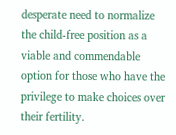desperate need to normalize the child-free position as a viable and commendable option for those who have the privilege to make choices over their fertility.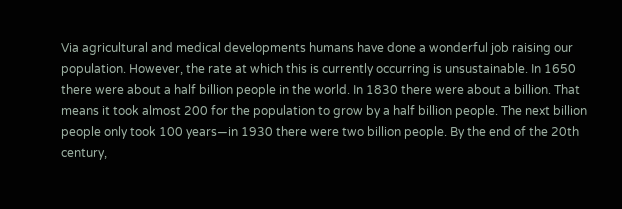Via agricultural and medical developments humans have done a wonderful job raising our population. However, the rate at which this is currently occurring is unsustainable. In 1650 there were about a half billion people in the world. In 1830 there were about a billion. That means it took almost 200 for the population to grow by a half billion people. The next billion people only took 100 years—in 1930 there were two billion people. By the end of the 20th century,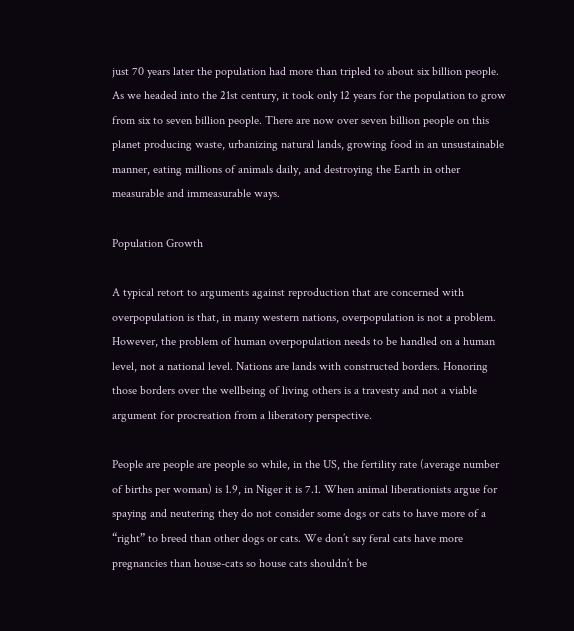just 70 years later the population had more than tripled to about six billion people. As we headed into the 21st century, it took only 12 years for the population to grow from six to seven billion people. There are now over seven billion people on this planet producing waste, urbanizing natural lands, growing food in an unsustainable manner, eating millions of animals daily, and destroying the Earth in other measurable and immeasurable ways.

Population Growth

A typical retort to arguments against reproduction that are concerned with overpopulation is that, in many western nations, overpopulation is not a problem.  However, the problem of human overpopulation needs to be handled on a human level, not a national level. Nations are lands with constructed borders. Honoring those borders over the wellbeing of living others is a travesty and not a viable argument for procreation from a liberatory perspective.

People are people are people so while, in the US, the fertility rate (average number of births per woman) is 1.9, in Niger it is 7.1. When animal liberationists argue for spaying and neutering they do not consider some dogs or cats to have more of a “right” to breed than other dogs or cats. We don’t say feral cats have more pregnancies than house-cats so house cats shouldn’t be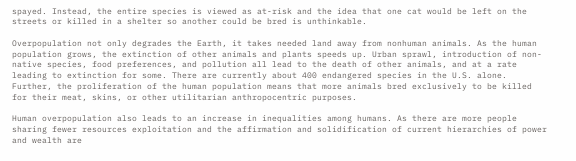spayed. Instead, the entire species is viewed as at-risk and the idea that one cat would be left on the streets or killed in a shelter so another could be bred is unthinkable.

Overpopulation not only degrades the Earth, it takes needed land away from nonhuman animals. As the human population grows, the extinction of other animals and plants speeds up. Urban sprawl, introduction of non-native species, food preferences, and pollution all lead to the death of other animals, and at a rate leading to extinction for some. There are currently about 400 endangered species in the U.S. alone. Further, the proliferation of the human population means that more animals bred exclusively to be killed for their meat, skins, or other utilitarian anthropocentric purposes.

Human overpopulation also leads to an increase in inequalities among humans. As there are more people sharing fewer resources exploitation and the affirmation and solidification of current hierarchies of power and wealth are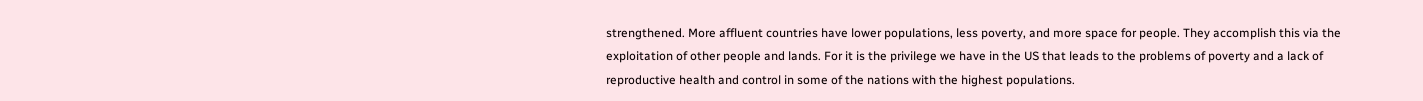strengthened. More affluent countries have lower populations, less poverty, and more space for people. They accomplish this via the exploitation of other people and lands. For it is the privilege we have in the US that leads to the problems of poverty and a lack of reproductive health and control in some of the nations with the highest populations.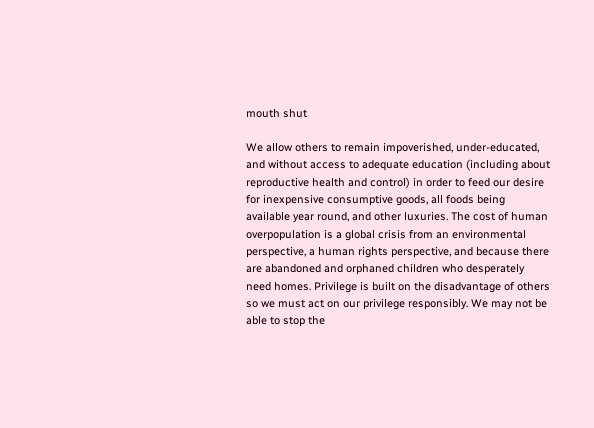mouth shut

We allow others to remain impoverished, under-educated, and without access to adequate education (including about reproductive health and control) in order to feed our desire for inexpensive consumptive goods, all foods being available year round, and other luxuries. The cost of human overpopulation is a global crisis from an environmental perspective, a human rights perspective, and because there are abandoned and orphaned children who desperately need homes. Privilege is built on the disadvantage of others so we must act on our privilege responsibly. We may not be able to stop the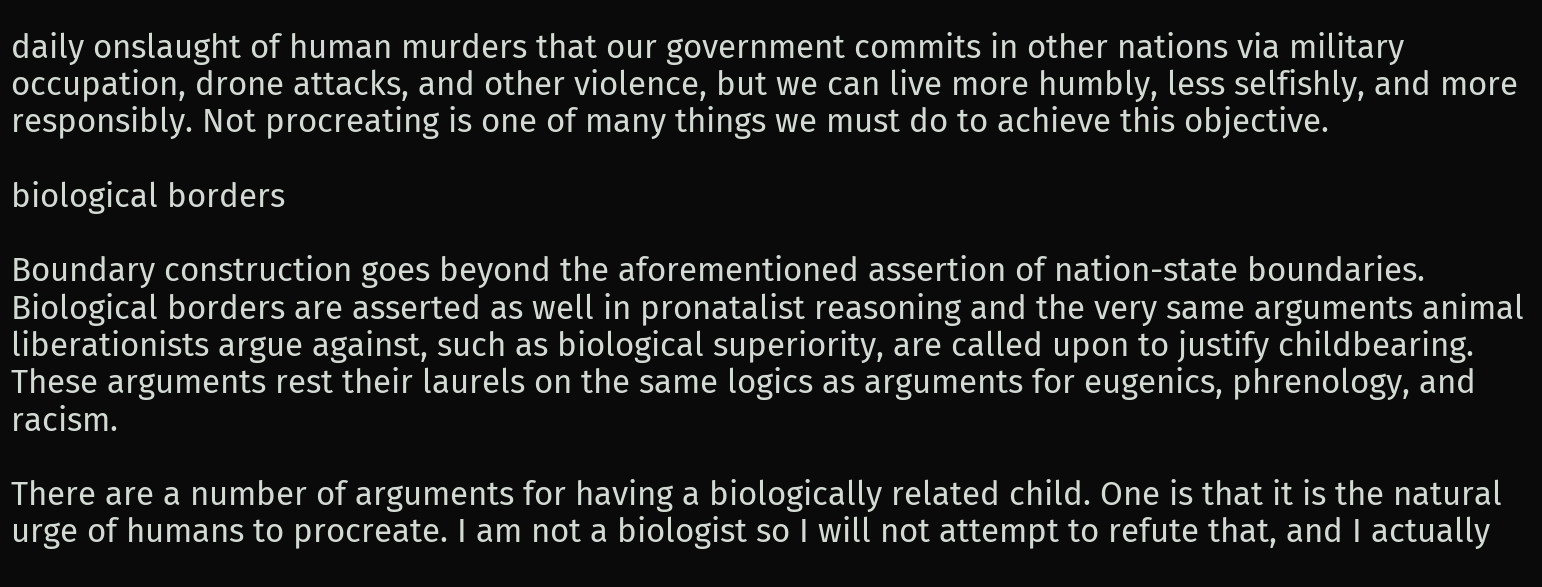daily onslaught of human murders that our government commits in other nations via military occupation, drone attacks, and other violence, but we can live more humbly, less selfishly, and more responsibly. Not procreating is one of many things we must do to achieve this objective.

biological borders

Boundary construction goes beyond the aforementioned assertion of nation-state boundaries. Biological borders are asserted as well in pronatalist reasoning and the very same arguments animal liberationists argue against, such as biological superiority, are called upon to justify childbearing.  These arguments rest their laurels on the same logics as arguments for eugenics, phrenology, and racism.

There are a number of arguments for having a biologically related child. One is that it is the natural urge of humans to procreate. I am not a biologist so I will not attempt to refute that, and I actually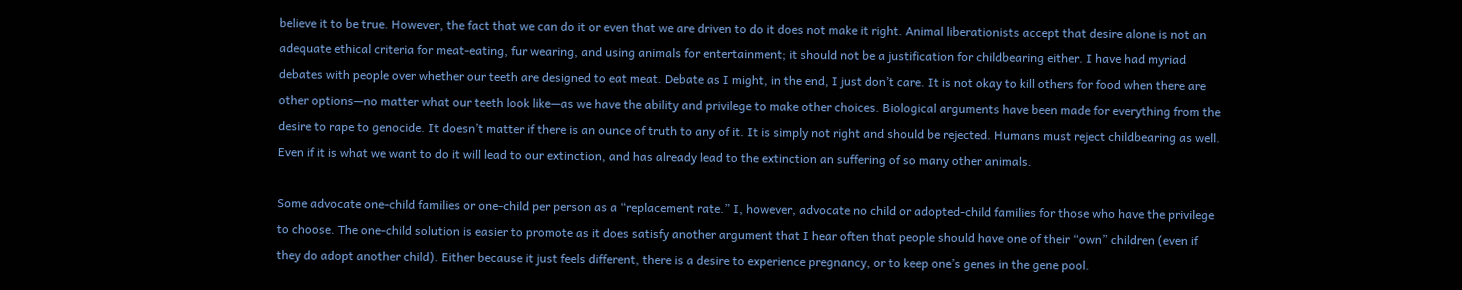believe it to be true. However, the fact that we can do it or even that we are driven to do it does not make it right. Animal liberationists accept that desire alone is not an adequate ethical criteria for meat-eating, fur wearing, and using animals for entertainment; it should not be a justification for childbearing either. I have had myriad debates with people over whether our teeth are designed to eat meat. Debate as I might, in the end, I just don’t care. It is not okay to kill others for food when there are other options—no matter what our teeth look like—as we have the ability and privilege to make other choices. Biological arguments have been made for everything from the desire to rape to genocide. It doesn’t matter if there is an ounce of truth to any of it. It is simply not right and should be rejected. Humans must reject childbearing as well. Even if it is what we want to do it will lead to our extinction, and has already lead to the extinction an suffering of so many other animals.

Some advocate one-child families or one-child per person as a “replacement rate.” I, however, advocate no child or adopted-child families for those who have the privilege to choose. The one-child solution is easier to promote as it does satisfy another argument that I hear often that people should have one of their “own” children (even if they do adopt another child). Either because it just feels different, there is a desire to experience pregnancy, or to keep one’s genes in the gene pool.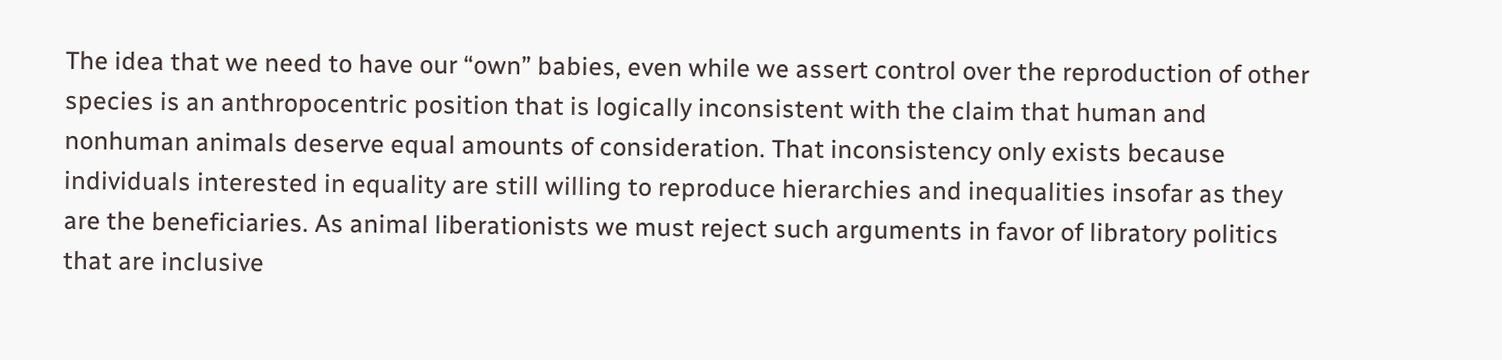The idea that we need to have our “own” babies, even while we assert control over the reproduction of other species is an anthropocentric position that is logically inconsistent with the claim that human and nonhuman animals deserve equal amounts of consideration. That inconsistency only exists because individuals interested in equality are still willing to reproduce hierarchies and inequalities insofar as they are the beneficiaries. As animal liberationists we must reject such arguments in favor of libratory politics that are inclusive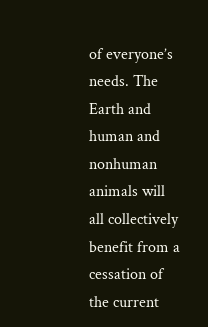of everyone’s needs. The Earth and human and nonhuman animals will all collectively benefit from a cessation of the current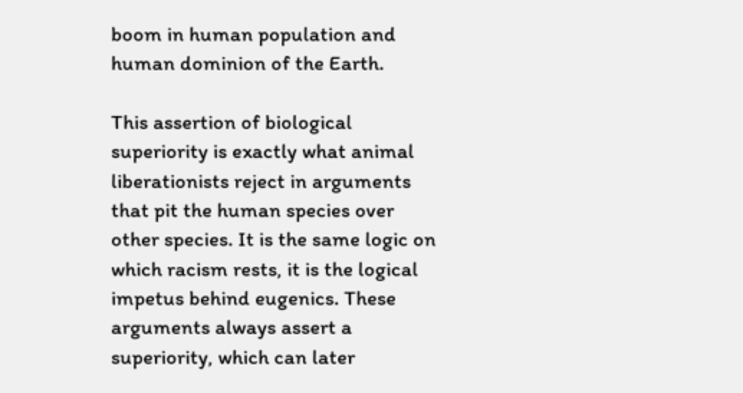boom in human population and human dominion of the Earth.

This assertion of biological superiority is exactly what animal liberationists reject in arguments that pit the human species over other species. It is the same logic on which racism rests, it is the logical impetus behind eugenics. These arguments always assert a superiority, which can later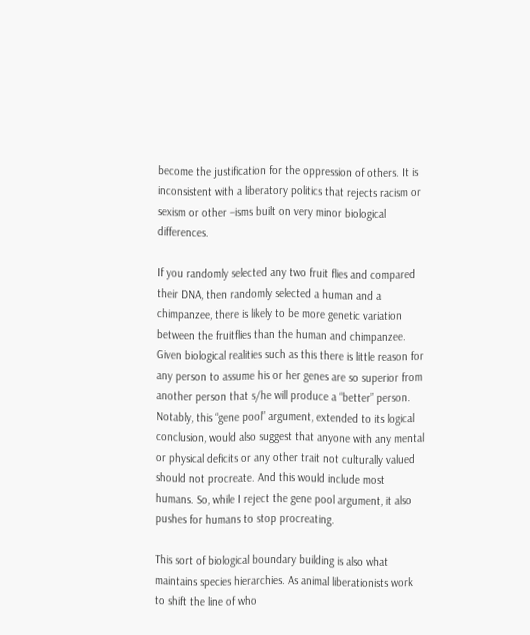become the justification for the oppression of others. It is inconsistent with a liberatory politics that rejects racism or sexism or other –isms built on very minor biological differences.

If you randomly selected any two fruit flies and compared their DNA, then randomly selected a human and a chimpanzee, there is likely to be more genetic variation between the fruitflies than the human and chimpanzee. Given biological realities such as this there is little reason for any person to assume his or her genes are so superior from another person that s/he will produce a “better” person. Notably, this “gene pool” argument, extended to its logical conclusion, would also suggest that anyone with any mental or physical deficits or any other trait not culturally valued should not procreate. And this would include most humans. So, while I reject the gene pool argument, it also pushes for humans to stop procreating.

This sort of biological boundary building is also what maintains species hierarchies. As animal liberationists work to shift the line of who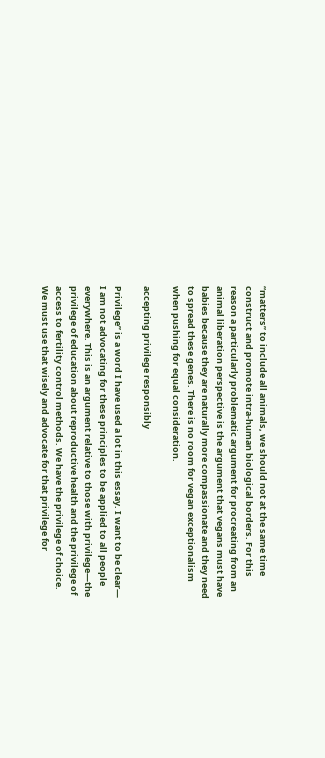“matters” to include all animals, we should not at the same time construct and promote intra-human biological borders. For this reason a particularly problematic argument for procreating from an animal liberation perspective is the argument that vegans must have babies because they are naturally more compassionate and they need to spread these genes. There is no room for vegan exceptionalism when pushing for equal consideration.

accepting privilege responsibly

Privilege” is a word I have used a lot in this essay. I want to be clear— I am not advocating for these principles to be applied to all people everywhere. This is an argument relative to those with privilege—the privilege of education about reproductive health and the privilege of access to fertility control methods. We have the privilege of choice. We must use that wisely and advocate for that privilege for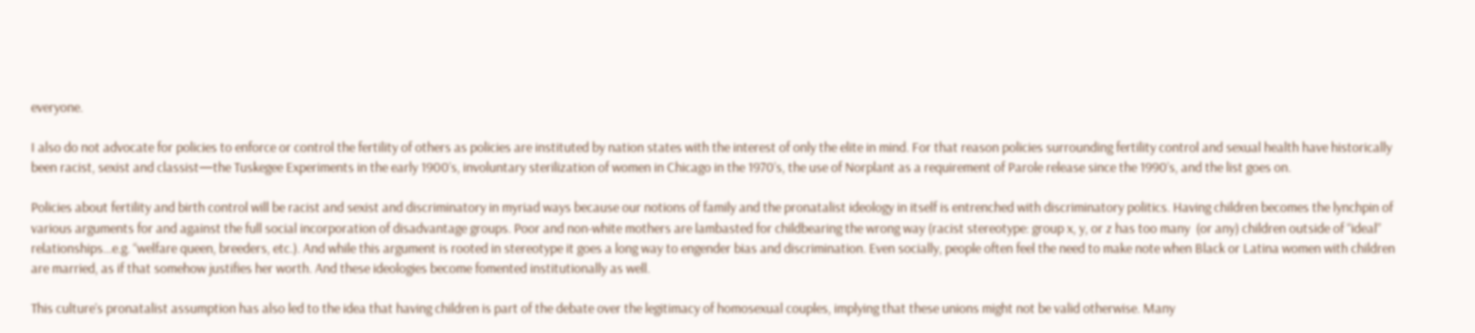everyone.

I also do not advocate for policies to enforce or control the fertility of others as policies are instituted by nation states with the interest of only the elite in mind. For that reason policies surrounding fertility control and sexual health have historically been racist, sexist and classist—the Tuskegee Experiments in the early 1900’s, involuntary sterilization of women in Chicago in the 1970’s, the use of Norplant as a requirement of Parole release since the 1990’s, and the list goes on.

Policies about fertility and birth control will be racist and sexist and discriminatory in myriad ways because our notions of family and the pronatalist ideology in itself is entrenched with discriminatory politics. Having children becomes the lynchpin of various arguments for and against the full social incorporation of disadvantage groups. Poor and non-white mothers are lambasted for childbearing the wrong way (racist stereotype: group x, y, or z has too many  (or any) children outside of “ideal” relationships…e.g. “welfare queen, breeders, etc.). And while this argument is rooted in stereotype it goes a long way to engender bias and discrimination. Even socially, people often feel the need to make note when Black or Latina women with children are married, as if that somehow justifies her worth. And these ideologies become fomented institutionally as well.

This culture’s pronatalist assumption has also led to the idea that having children is part of the debate over the legitimacy of homosexual couples, implying that these unions might not be valid otherwise. Many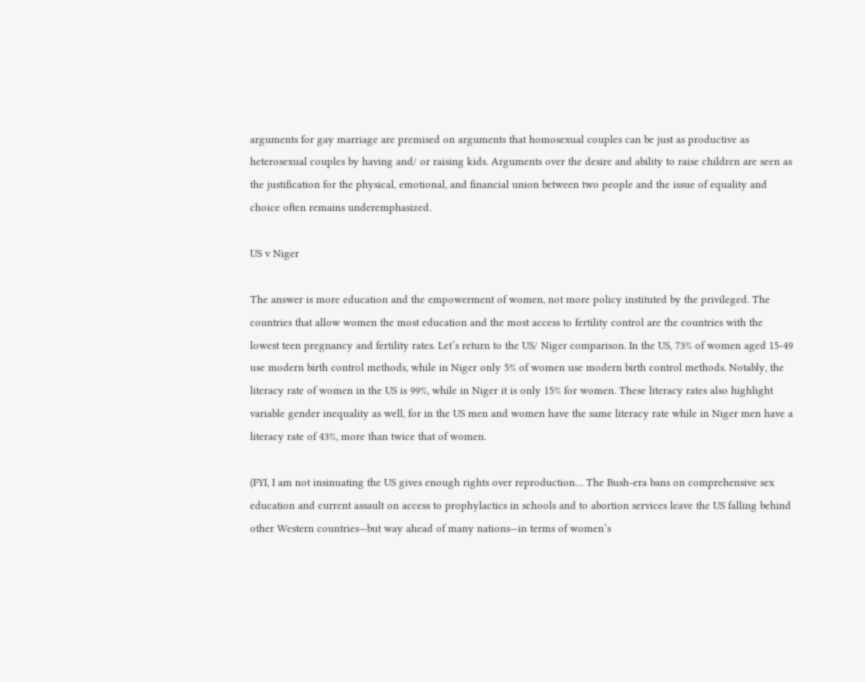arguments for gay marriage are premised on arguments that homosexual couples can be just as productive as heterosexual couples by having and/ or raising kids. Arguments over the desire and ability to raise children are seen as the justification for the physical, emotional, and financial union between two people and the issue of equality and choice often remains underemphasized.

US v Niger

The answer is more education and the empowerment of women, not more policy instituted by the privileged. The countries that allow women the most education and the most access to fertility control are the countries with the lowest teen pregnancy and fertility rates. Let’s return to the US/ Niger comparison. In the US, 73% of women aged 15-49 use modern birth control methods, while in Niger only 5% of women use modern birth control methods. Notably, the literacy rate of women in the US is 99%, while in Niger it is only 15% for women. These literacy rates also highlight variable gender inequality as well, for in the US men and women have the same literacy rate while in Niger men have a literacy rate of 43%, more than twice that of women.

(FYI, I am not insinuating the US gives enough rights over reproduction… The Bush-era bans on comprehensive sex education and current assault on access to prophylactics in schools and to abortion services leave the US falling behind other Western countries—but way ahead of many nations—in terms of women’s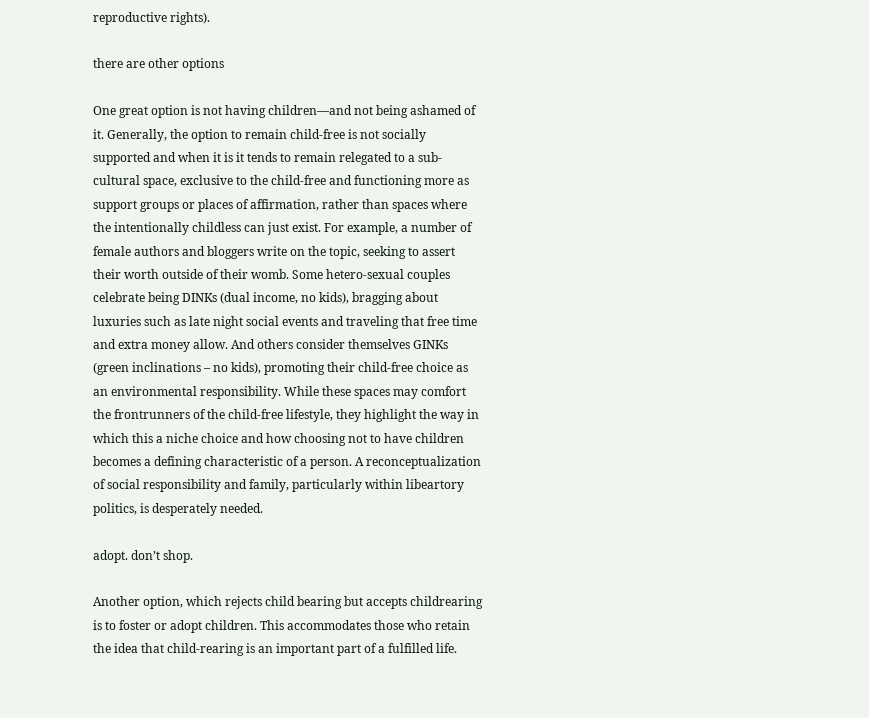reproductive rights).

there are other options

One great option is not having children—and not being ashamed of it. Generally, the option to remain child-free is not socially supported and when it is it tends to remain relegated to a sub-cultural space, exclusive to the child-free and functioning more as support groups or places of affirmation, rather than spaces where the intentionally childless can just exist. For example, a number of female authors and bloggers write on the topic, seeking to assert their worth outside of their womb. Some hetero-sexual couples celebrate being DINKs (dual income, no kids), bragging about luxuries such as late night social events and traveling that free time and extra money allow. And others consider themselves GINKs (green inclinations – no kids), promoting their child-free choice as an environmental responsibility. While these spaces may comfort the frontrunners of the child-free lifestyle, they highlight the way in which this a niche choice and how choosing not to have children becomes a defining characteristic of a person. A reconceptualization of social responsibility and family, particularly within libeartory politics, is desperately needed.

adopt. don’t shop.

Another option, which rejects child bearing but accepts childrearing is to foster or adopt children. This accommodates those who retain the idea that child-rearing is an important part of a fulfilled life.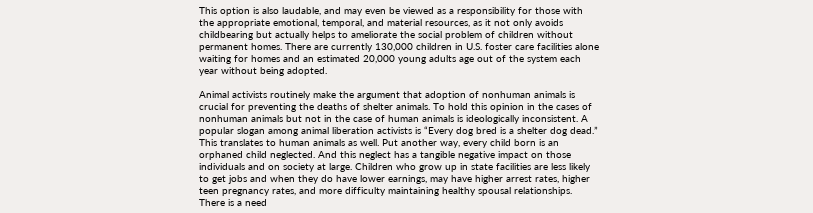This option is also laudable, and may even be viewed as a responsibility for those with the appropriate emotional, temporal, and material resources, as it not only avoids childbearing but actually helps to ameliorate the social problem of children without permanent homes. There are currently 130,000 children in U.S. foster care facilities alone waiting for homes and an estimated 20,000 young adults age out of the system each year without being adopted.

Animal activists routinely make the argument that adoption of nonhuman animals is crucial for preventing the deaths of shelter animals. To hold this opinion in the cases of nonhuman animals but not in the case of human animals is ideologically inconsistent. A popular slogan among animal liberation activists is “Every dog bred is a shelter dog dead.” This translates to human animals as well. Put another way, every child born is an orphaned child neglected. And this neglect has a tangible negative impact on those individuals and on society at large. Children who grow up in state facilities are less likely to get jobs and when they do have lower earnings, may have higher arrest rates, higher teen pregnancy rates, and more difficulty maintaining healthy spousal relationships. There is a need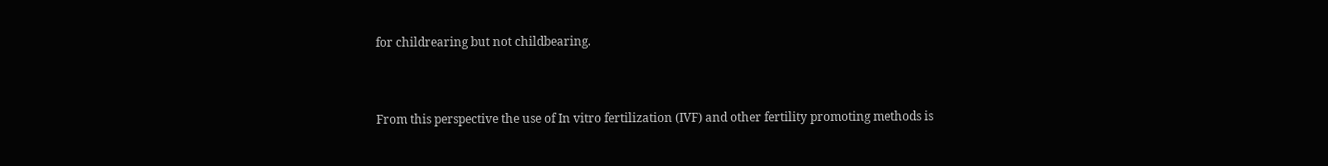for childrearing but not childbearing.


From this perspective the use of In vitro fertilization (IVF) and other fertility promoting methods is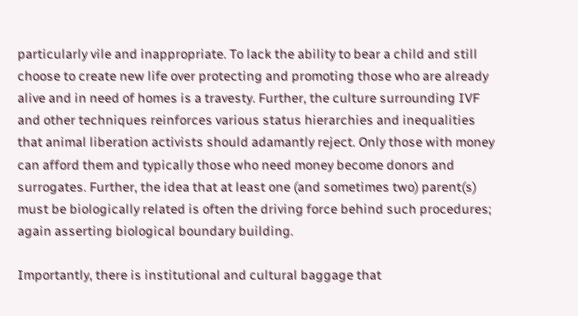particularly vile and inappropriate. To lack the ability to bear a child and still choose to create new life over protecting and promoting those who are already alive and in need of homes is a travesty. Further, the culture surrounding IVF and other techniques reinforces various status hierarchies and inequalities that animal liberation activists should adamantly reject. Only those with money can afford them and typically those who need money become donors and surrogates. Further, the idea that at least one (and sometimes two) parent(s) must be biologically related is often the driving force behind such procedures; again asserting biological boundary building.

Importantly, there is institutional and cultural baggage that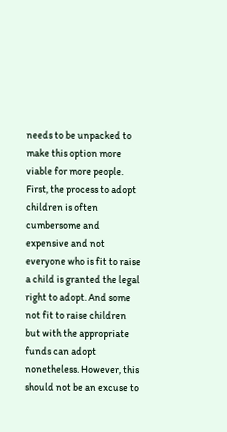needs to be unpacked to make this option more viable for more people. First, the process to adopt children is often cumbersome and expensive and not everyone who is fit to raise a child is granted the legal right to adopt. And some not fit to raise children but with the appropriate funds can adopt nonetheless. However, this should not be an excuse to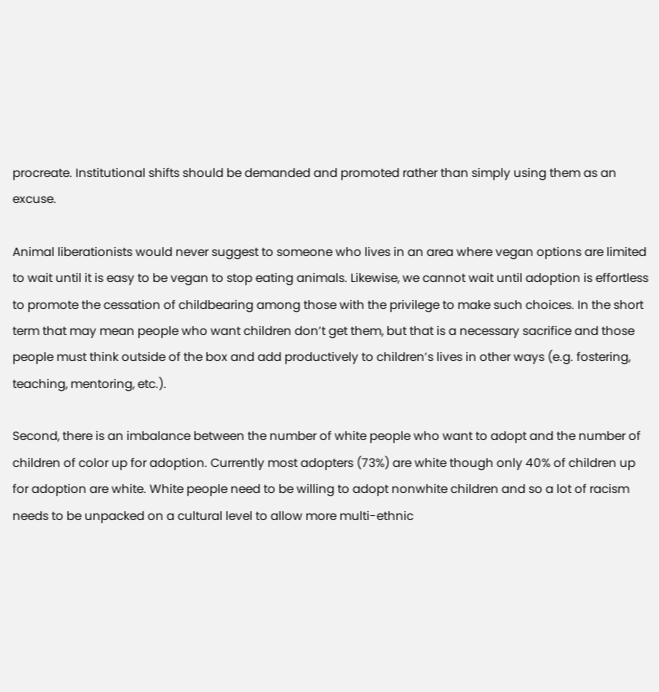procreate. Institutional shifts should be demanded and promoted rather than simply using them as an excuse.

Animal liberationists would never suggest to someone who lives in an area where vegan options are limited to wait until it is easy to be vegan to stop eating animals. Likewise, we cannot wait until adoption is effortless to promote the cessation of childbearing among those with the privilege to make such choices. In the short term that may mean people who want children don’t get them, but that is a necessary sacrifice and those people must think outside of the box and add productively to children’s lives in other ways (e.g. fostering, teaching, mentoring, etc.).

Second, there is an imbalance between the number of white people who want to adopt and the number of children of color up for adoption. Currently most adopters (73%) are white though only 40% of children up for adoption are white. White people need to be willing to adopt nonwhite children and so a lot of racism needs to be unpacked on a cultural level to allow more multi-ethnic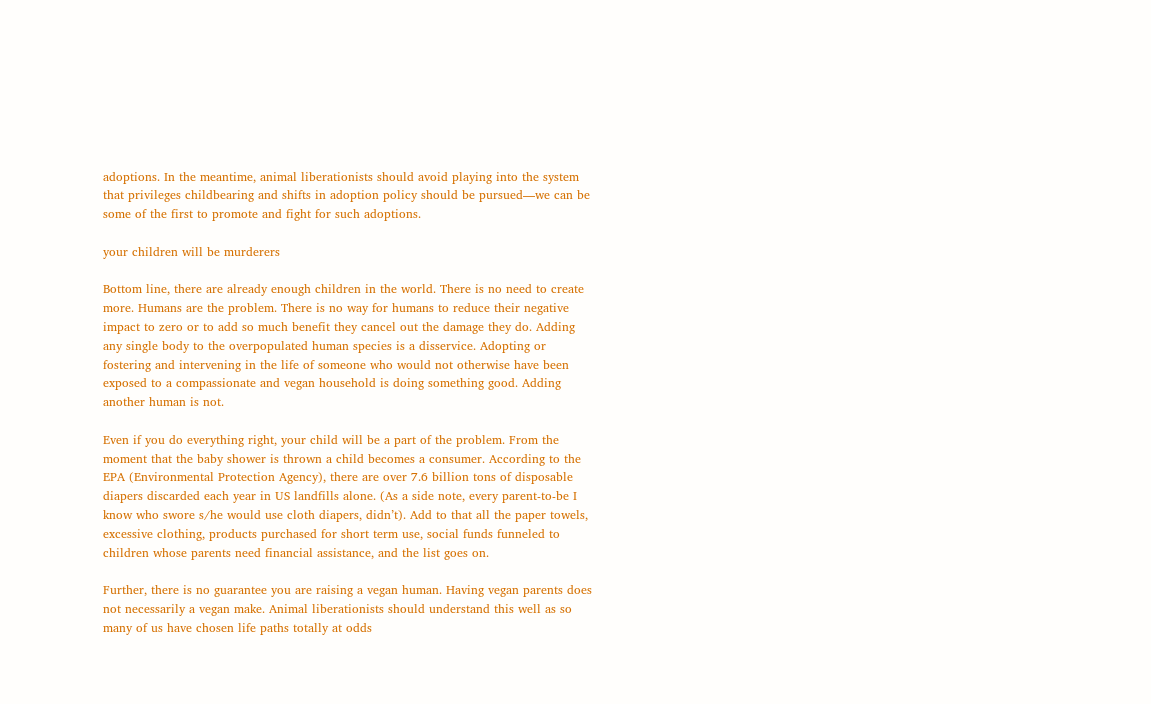adoptions. In the meantime, animal liberationists should avoid playing into the system that privileges childbearing and shifts in adoption policy should be pursued—we can be some of the first to promote and fight for such adoptions.

your children will be murderers

Bottom line, there are already enough children in the world. There is no need to create more. Humans are the problem. There is no way for humans to reduce their negative impact to zero or to add so much benefit they cancel out the damage they do. Adding any single body to the overpopulated human species is a disservice. Adopting or fostering and intervening in the life of someone who would not otherwise have been exposed to a compassionate and vegan household is doing something good. Adding another human is not.

Even if you do everything right, your child will be a part of the problem. From the moment that the baby shower is thrown a child becomes a consumer. According to the EPA (Environmental Protection Agency), there are over 7.6 billion tons of disposable diapers discarded each year in US landfills alone. (As a side note, every parent-to-be I know who swore s/he would use cloth diapers, didn’t). Add to that all the paper towels, excessive clothing, products purchased for short term use, social funds funneled to children whose parents need financial assistance, and the list goes on.

Further, there is no guarantee you are raising a vegan human. Having vegan parents does not necessarily a vegan make. Animal liberationists should understand this well as so many of us have chosen life paths totally at odds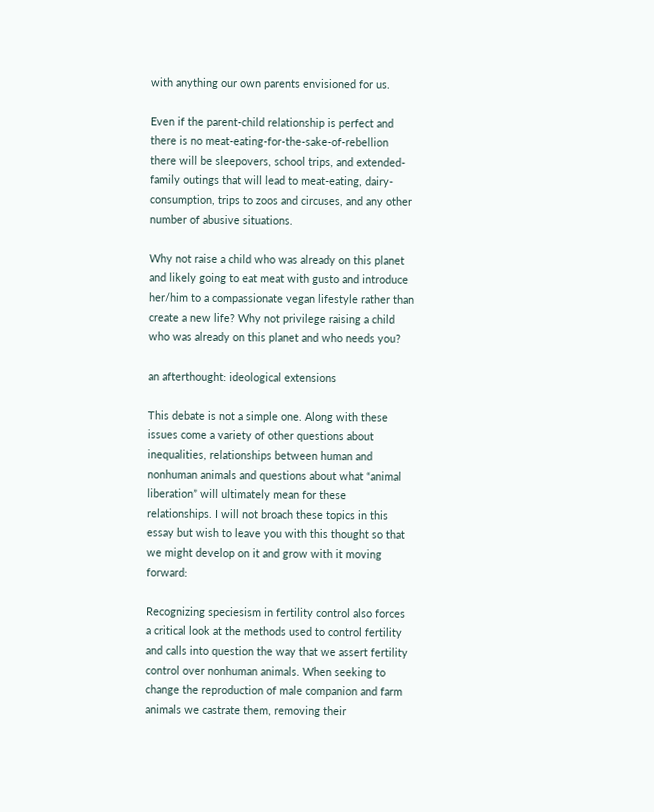with anything our own parents envisioned for us.

Even if the parent-child relationship is perfect and there is no meat-eating-for-the-sake-of-rebellion there will be sleepovers, school trips, and extended-family outings that will lead to meat-eating, dairy-consumption, trips to zoos and circuses, and any other number of abusive situations.

Why not raise a child who was already on this planet and likely going to eat meat with gusto and introduce her/him to a compassionate vegan lifestyle rather than create a new life? Why not privilege raising a child who was already on this planet and who needs you?

an afterthought: ideological extensions

This debate is not a simple one. Along with these issues come a variety of other questions about inequalities, relationships between human and nonhuman animals and questions about what “animal liberation” will ultimately mean for these relationships. I will not broach these topics in this essay but wish to leave you with this thought so that we might develop on it and grow with it moving forward:

Recognizing speciesism in fertility control also forces a critical look at the methods used to control fertility and calls into question the way that we assert fertility control over nonhuman animals. When seeking to change the reproduction of male companion and farm animals we castrate them, removing their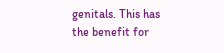genitals. This has the benefit for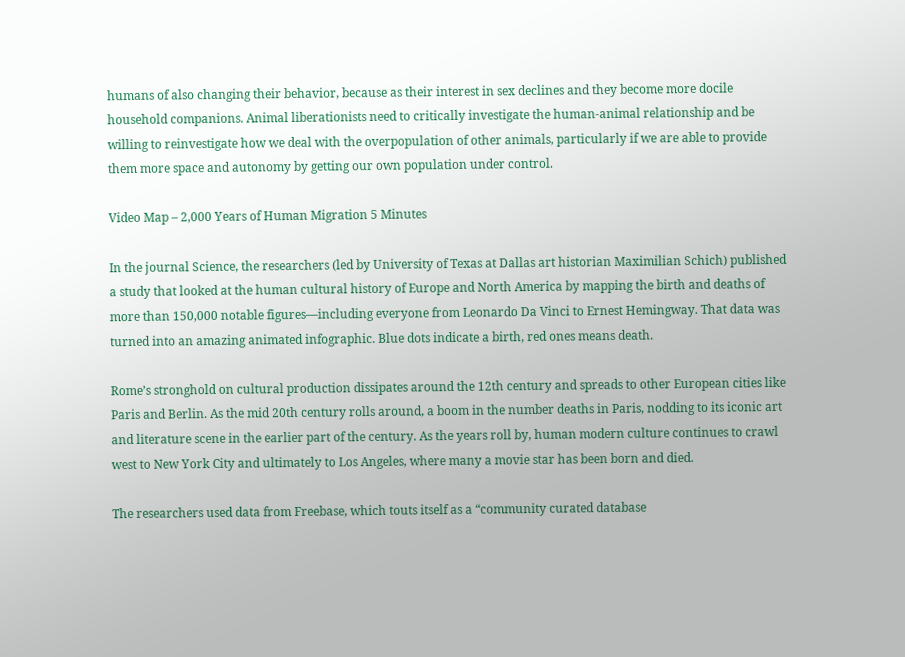humans of also changing their behavior, because as their interest in sex declines and they become more docile household companions. Animal liberationists need to critically investigate the human-animal relationship and be willing to reinvestigate how we deal with the overpopulation of other animals, particularly if we are able to provide them more space and autonomy by getting our own population under control.

Video Map – 2,000 Years of Human Migration 5 Minutes

In the journal Science, the researchers (led by University of Texas at Dallas art historian Maximilian Schich) published a study that looked at the human cultural history of Europe and North America by mapping the birth and deaths of more than 150,000 notable figures—including everyone from Leonardo Da Vinci to Ernest Hemingway. That data was turned into an amazing animated infographic. Blue dots indicate a birth, red ones means death.

Rome’s stronghold on cultural production dissipates around the 12th century and spreads to other European cities like Paris and Berlin. As the mid 20th century rolls around, a boom in the number deaths in Paris, nodding to its iconic art and literature scene in the earlier part of the century. As the years roll by, human modern culture continues to crawl west to New York City and ultimately to Los Angeles, where many a movie star has been born and died.

The researchers used data from Freebase, which touts itself as a “community curated database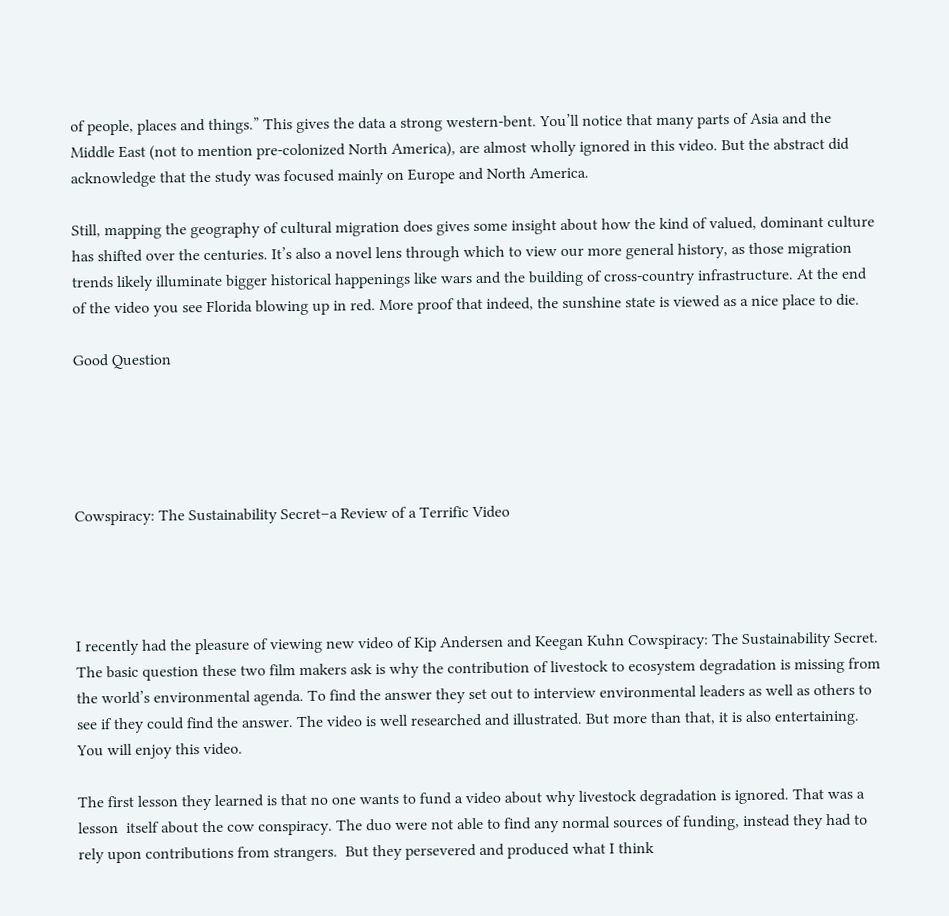of people, places and things.” This gives the data a strong western-bent. You’ll notice that many parts of Asia and the Middle East (not to mention pre-colonized North America), are almost wholly ignored in this video. But the abstract did acknowledge that the study was focused mainly on Europe and North America.

Still, mapping the geography of cultural migration does gives some insight about how the kind of valued, dominant culture has shifted over the centuries. It’s also a novel lens through which to view our more general history, as those migration trends likely illuminate bigger historical happenings like wars and the building of cross-country infrastructure. At the end of the video you see Florida blowing up in red. More proof that indeed, the sunshine state is viewed as a nice place to die.

Good Question





Cowspiracy: The Sustainability Secret–a Review of a Terrific Video




I recently had the pleasure of viewing new video of Kip Andersen and Keegan Kuhn Cowspiracy: The Sustainability Secret. The basic question these two film makers ask is why the contribution of livestock to ecosystem degradation is missing from the world’s environmental agenda. To find the answer they set out to interview environmental leaders as well as others to see if they could find the answer. The video is well researched and illustrated. But more than that, it is also entertaining. You will enjoy this video.

The first lesson they learned is that no one wants to fund a video about why livestock degradation is ignored. That was a lesson  itself about the cow conspiracy. The duo were not able to find any normal sources of funding, instead they had to rely upon contributions from strangers.  But they persevered and produced what I think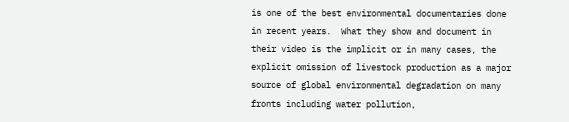is one of the best environmental documentaries done in recent years.  What they show and document in their video is the implicit or in many cases, the explicit omission of livestock production as a major source of global environmental degradation on many fronts including water pollution,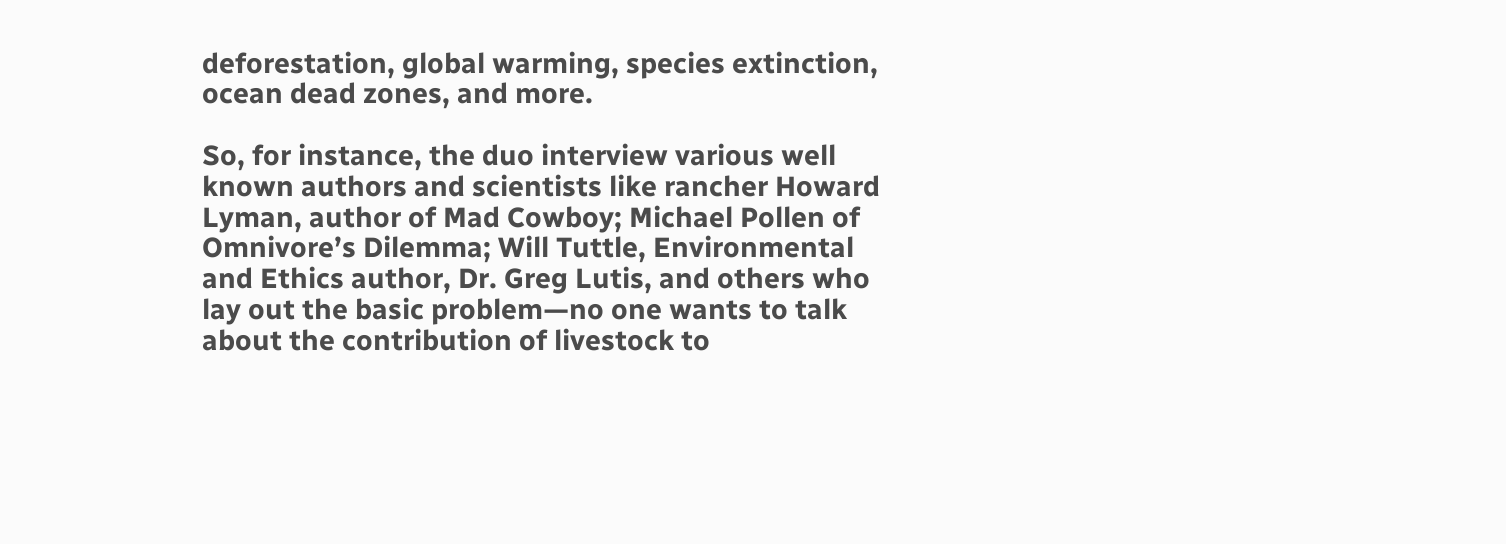deforestation, global warming, species extinction, ocean dead zones, and more.

So, for instance, the duo interview various well known authors and scientists like rancher Howard Lyman, author of Mad Cowboy; Michael Pollen of Omnivore’s Dilemma; Will Tuttle, Environmental and Ethics author, Dr. Greg Lutis, and others who lay out the basic problem—no one wants to talk about the contribution of livestock to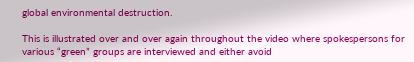global environmental destruction.

This is illustrated over and over again throughout the video where spokespersons for various “green” groups are interviewed and either avoid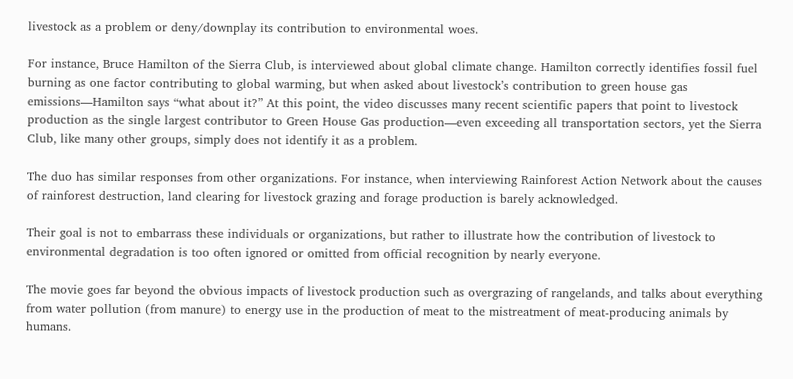livestock as a problem or deny/downplay its contribution to environmental woes.

For instance, Bruce Hamilton of the Sierra Club, is interviewed about global climate change. Hamilton correctly identifies fossil fuel burning as one factor contributing to global warming, but when asked about livestock’s contribution to green house gas emissions—Hamilton says “what about it?” At this point, the video discusses many recent scientific papers that point to livestock production as the single largest contributor to Green House Gas production—even exceeding all transportation sectors, yet the Sierra Club, like many other groups, simply does not identify it as a problem.

The duo has similar responses from other organizations. For instance, when interviewing Rainforest Action Network about the causes of rainforest destruction, land clearing for livestock grazing and forage production is barely acknowledged.

Their goal is not to embarrass these individuals or organizations, but rather to illustrate how the contribution of livestock to environmental degradation is too often ignored or omitted from official recognition by nearly everyone.

The movie goes far beyond the obvious impacts of livestock production such as overgrazing of rangelands, and talks about everything from water pollution (from manure) to energy use in the production of meat to the mistreatment of meat-producing animals by humans.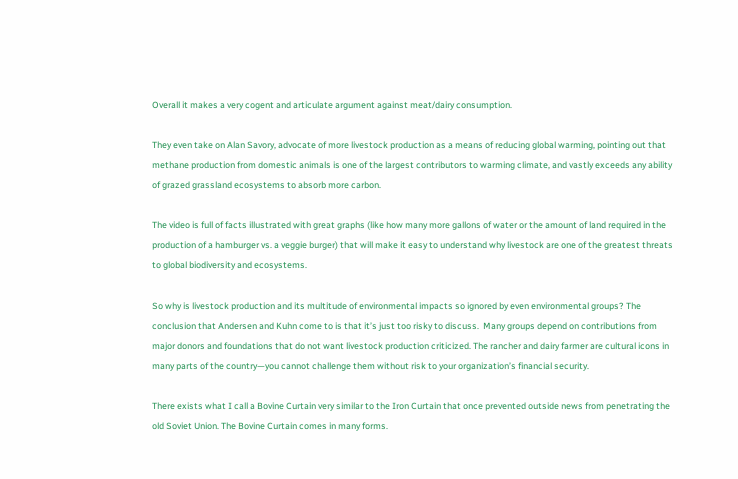Overall it makes a very cogent and articulate argument against meat/dairy consumption.

They even take on Alan Savory, advocate of more livestock production as a means of reducing global warming, pointing out that methane production from domestic animals is one of the largest contributors to warming climate, and vastly exceeds any ability of grazed grassland ecosystems to absorb more carbon.

The video is full of facts illustrated with great graphs (like how many more gallons of water or the amount of land required in the production of a hamburger vs. a veggie burger) that will make it easy to understand why livestock are one of the greatest threats to global biodiversity and ecosystems.

So why is livestock production and its multitude of environmental impacts so ignored by even environmental groups? The conclusion that Andersen and Kuhn come to is that it’s just too risky to discuss.  Many groups depend on contributions from major donors and foundations that do not want livestock production criticized. The rancher and dairy farmer are cultural icons in many parts of the country—you cannot challenge them without risk to your organization’s financial security.

There exists what I call a Bovine Curtain very similar to the Iron Curtain that once prevented outside news from penetrating the old Soviet Union. The Bovine Curtain comes in many forms.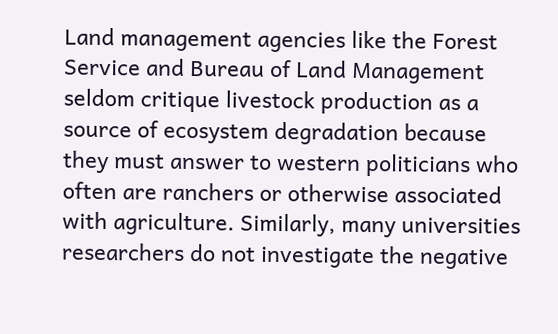Land management agencies like the Forest Service and Bureau of Land Management seldom critique livestock production as a source of ecosystem degradation because they must answer to western politicians who often are ranchers or otherwise associated with agriculture. Similarly, many universities researchers do not investigate the negative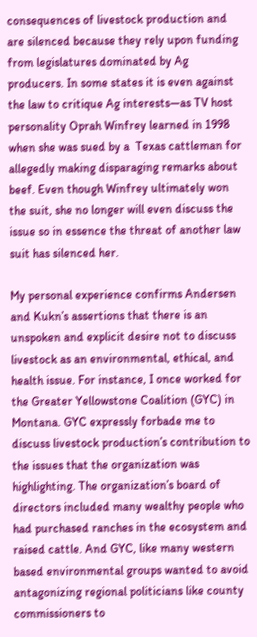consequences of livestock production and are silenced because they rely upon funding from legislatures dominated by Ag producers. In some states it is even against the law to critique Ag interests—as TV host personality Oprah Winfrey learned in 1998 when she was sued by a  Texas cattleman for allegedly making disparaging remarks about beef. Even though Winfrey ultimately won the suit, she no longer will even discuss the issue so in essence the threat of another law suit has silenced her.

My personal experience confirms Andersen and Kukn’s assertions that there is an unspoken and explicit desire not to discuss livestock as an environmental, ethical, and health issue. For instance, I once worked for the Greater Yellowstone Coalition (GYC) in Montana. GYC expressly forbade me to discuss livestock production’s contribution to the issues that the organization was highlighting. The organization’s board of directors included many wealthy people who had purchased ranches in the ecosystem and raised cattle. And GYC, like many western based environmental groups wanted to avoid antagonizing regional politicians like county commissioners to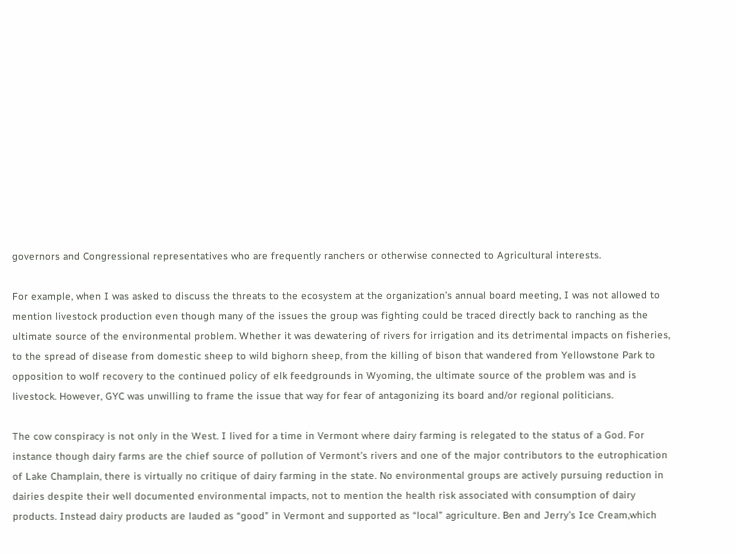governors and Congressional representatives who are frequently ranchers or otherwise connected to Agricultural interests.

For example, when I was asked to discuss the threats to the ecosystem at the organization’s annual board meeting, I was not allowed to mention livestock production even though many of the issues the group was fighting could be traced directly back to ranching as the ultimate source of the environmental problem. Whether it was dewatering of rivers for irrigation and its detrimental impacts on fisheries, to the spread of disease from domestic sheep to wild bighorn sheep, from the killing of bison that wandered from Yellowstone Park to opposition to wolf recovery to the continued policy of elk feedgrounds in Wyoming, the ultimate source of the problem was and is livestock. However, GYC was unwilling to frame the issue that way for fear of antagonizing its board and/or regional politicians.

The cow conspiracy is not only in the West. I lived for a time in Vermont where dairy farming is relegated to the status of a God. For instance though dairy farms are the chief source of pollution of Vermont’s rivers and one of the major contributors to the eutrophication of Lake Champlain, there is virtually no critique of dairy farming in the state. No environmental groups are actively pursuing reduction in dairies despite their well documented environmental impacts, not to mention the health risk associated with consumption of dairy products. Instead dairy products are lauded as “good” in Vermont and supported as “local” agriculture. Ben and Jerry’s Ice Cream,which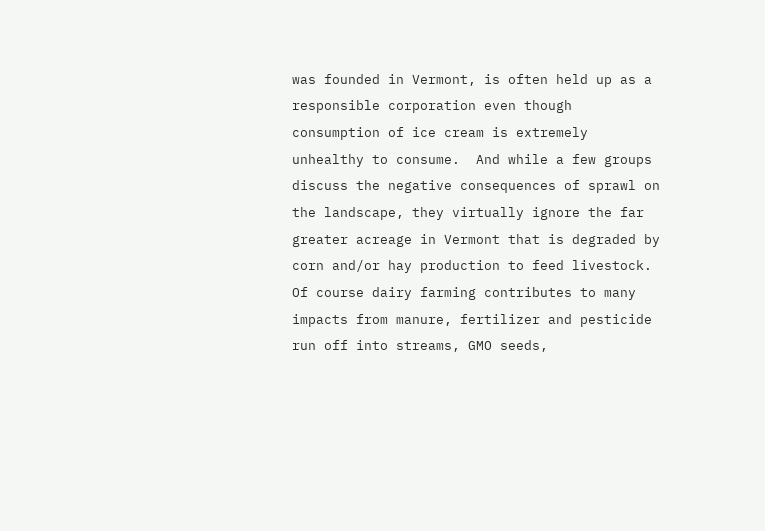was founded in Vermont, is often held up as a responsible corporation even though consumption of ice cream is extremely unhealthy to consume.  And while a few groups discuss the negative consequences of sprawl on the landscape, they virtually ignore the far greater acreage in Vermont that is degraded by corn and/or hay production to feed livestock. Of course dairy farming contributes to many impacts from manure, fertilizer and pesticide run off into streams, GMO seeds,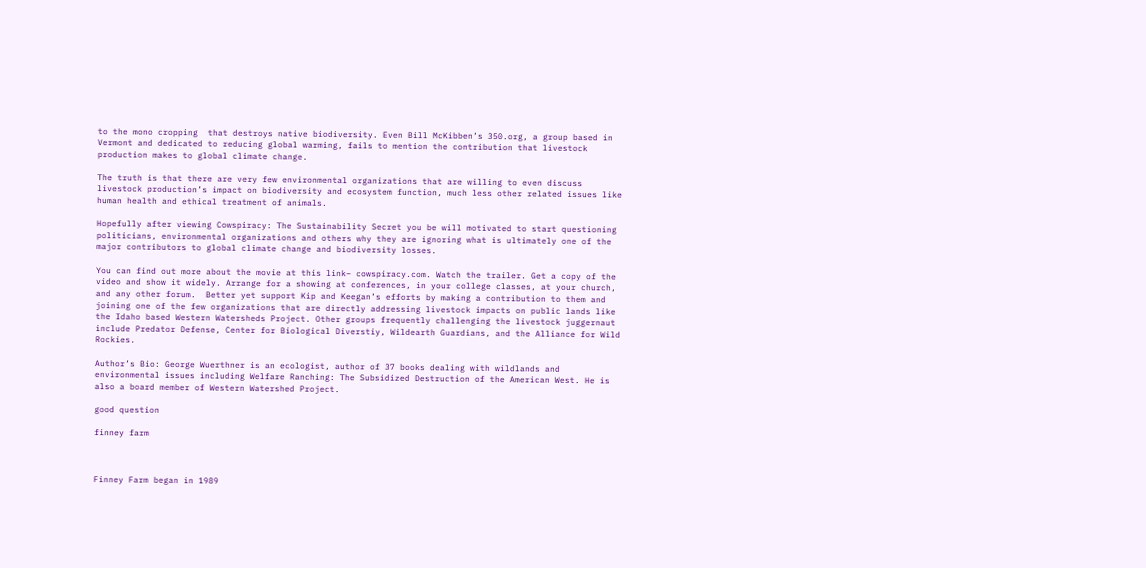to the mono cropping  that destroys native biodiversity. Even Bill McKibben’s 350.org, a group based in Vermont and dedicated to reducing global warming, fails to mention the contribution that livestock production makes to global climate change.

The truth is that there are very few environmental organizations that are willing to even discuss livestock production’s impact on biodiversity and ecosystem function, much less other related issues like human health and ethical treatment of animals.

Hopefully after viewing Cowspiracy: The Sustainability Secret you be will motivated to start questioning politicians, environmental organizations and others why they are ignoring what is ultimately one of the major contributors to global climate change and biodiversity losses.

You can find out more about the movie at this link– cowspiracy.com. Watch the trailer. Get a copy of the video and show it widely. Arrange for a showing at conferences, in your college classes, at your church, and any other forum.  Better yet support Kip and Keegan’s efforts by making a contribution to them and joining one of the few organizations that are directly addressing livestock impacts on public lands like the Idaho based Western Watersheds Project. Other groups frequently challenging the livestock juggernaut include Predator Defense, Center for Biological Diverstiy, Wildearth Guardians, and the Alliance for Wild Rockies.

Author’s Bio: George Wuerthner is an ecologist, author of 37 books dealing with wildlands and environmental issues including Welfare Ranching: The Subsidized Destruction of the American West. He is also a board member of Western Watershed Project.

good question

finney farm



Finney Farm began in 1989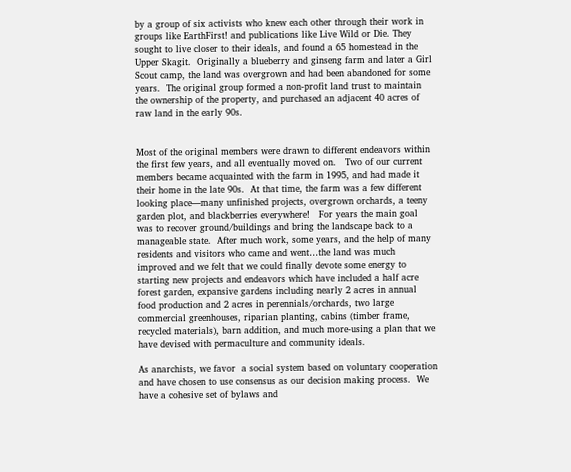by a group of six activists who knew each other through their work in groups like EarthFirst! and publications like Live Wild or Die. They sought to live closer to their ideals, and found a 65 homestead in the Upper Skagit.  Originally a blueberry and ginseng farm and later a Girl Scout camp, the land was overgrown and had been abandoned for some years.  The original group formed a non-profit land trust to maintain the ownership of the property, and purchased an adjacent 40 acres of raw land in the early 90s.


Most of the original members were drawn to different endeavors within the first few years, and all eventually moved on.   Two of our current members became acquainted with the farm in 1995, and had made it their home in the late 90s.  At that time, the farm was a few different looking place—many unfinished projects, overgrown orchards, a teeny garden plot, and blackberries everywhere!   For years the main goal was to recover ground/buildings and bring the landscape back to a manageable state.  After much work, some years, and the help of many residents and visitors who came and went…the land was much improved and we felt that we could finally devote some energy to starting new projects and endeavors which have included a half acre forest garden, expansive gardens including nearly 2 acres in annual food production and 2 acres in perennials/orchards, two large commercial greenhouses, riparian planting, cabins (timber frame, recycled materials), barn addition, and much more-using a plan that we have devised with permaculture and community ideals.

As anarchists, we favor  a social system based on voluntary cooperation and have chosen to use consensus as our decision making process.  We have a cohesive set of bylaws and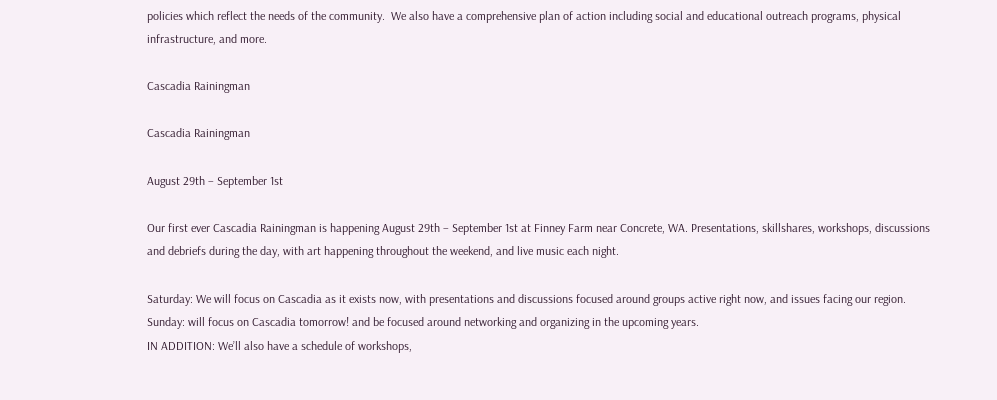policies which reflect the needs of the community.  We also have a comprehensive plan of action including social and educational outreach programs, physical infrastructure, and more.

Cascadia Rainingman

Cascadia Rainingman

August 29th – September 1st

Our first ever Cascadia Rainingman is happening August 29th – September 1st at Finney Farm near Concrete, WA. Presentations, skillshares, workshops, discussions and debriefs during the day, with art happening throughout the weekend, and live music each night.

Saturday: We will focus on Cascadia as it exists now, with presentations and discussions focused around groups active right now, and issues facing our region.
Sunday: will focus on Cascadia tomorrow! and be focused around networking and organizing in the upcoming years.
IN ADDITION: We’ll also have a schedule of workshops,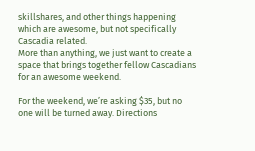skillshares, and other things happening which are awesome, but not specifically Cascadia related.
More than anything, we just want to create a space that brings together fellow Cascadians for an awesome weekend.

For the weekend, we’re asking $35, but no one will be turned away. Directions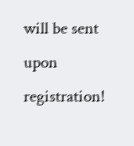will be sent upon registration!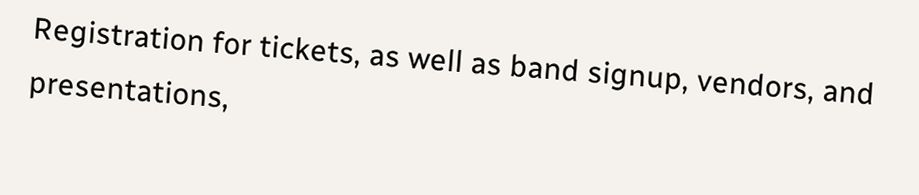Registration for tickets, as well as band signup, vendors, and presentations,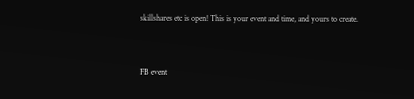skillshares etc is open! This is your event and time, and yours to create.


FB event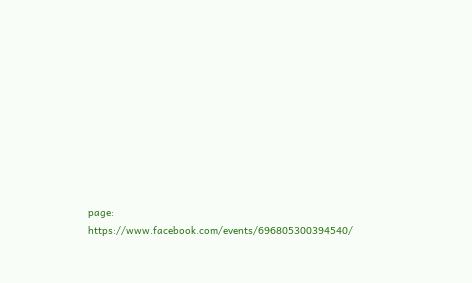page: https://www.facebook.com/events/696805300394540/